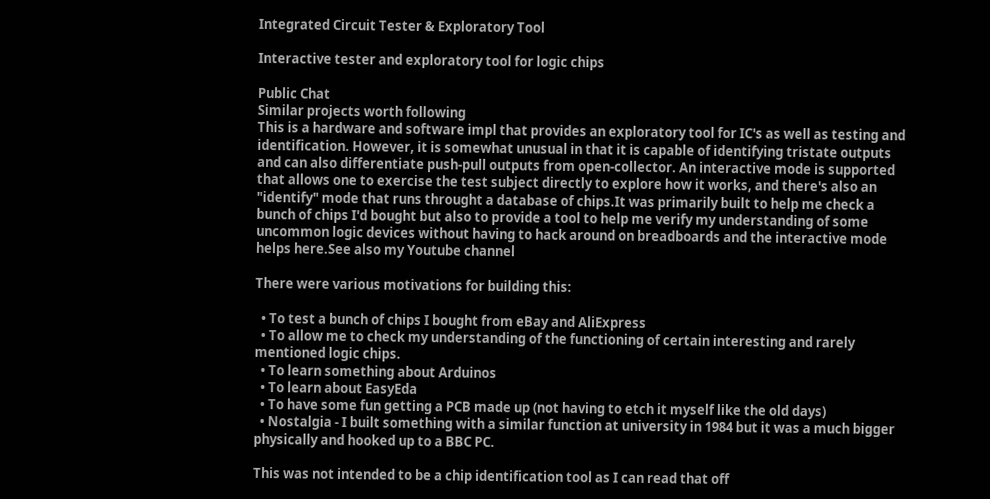Integrated Circuit Tester & Exploratory Tool

Interactive tester and exploratory tool for logic chips

Public Chat
Similar projects worth following
This is a hardware and software impl that provides an exploratory tool for IC's as well as testing and identification. However, it is somewhat unusual in that it is capable of identifying tristate outputs and can also differentiate push-pull outputs from open-collector. An interactive mode is supported that allows one to exercise the test subject directly to explore how it works, and there's also an "identify" mode that runs throught a database of chips.It was primarily built to help me check a bunch of chips I'd bought but also to provide a tool to help me verify my understanding of some uncommon logic devices without having to hack around on breadboards and the interactive mode helps here.See also my Youtube channel

There were various motivations for building this:

  • To test a bunch of chips I bought from eBay and AliExpress
  • To allow me to check my understanding of the functioning of certain interesting and rarely mentioned logic chips.
  • To learn something about Arduinos
  • To learn about EasyEda
  • To have some fun getting a PCB made up (not having to etch it myself like the old days)
  • Nostalgia - I built something with a similar function at university in 1984 but it was a much bigger physically and hooked up to a BBC PC.

This was not intended to be a chip identification tool as I can read that off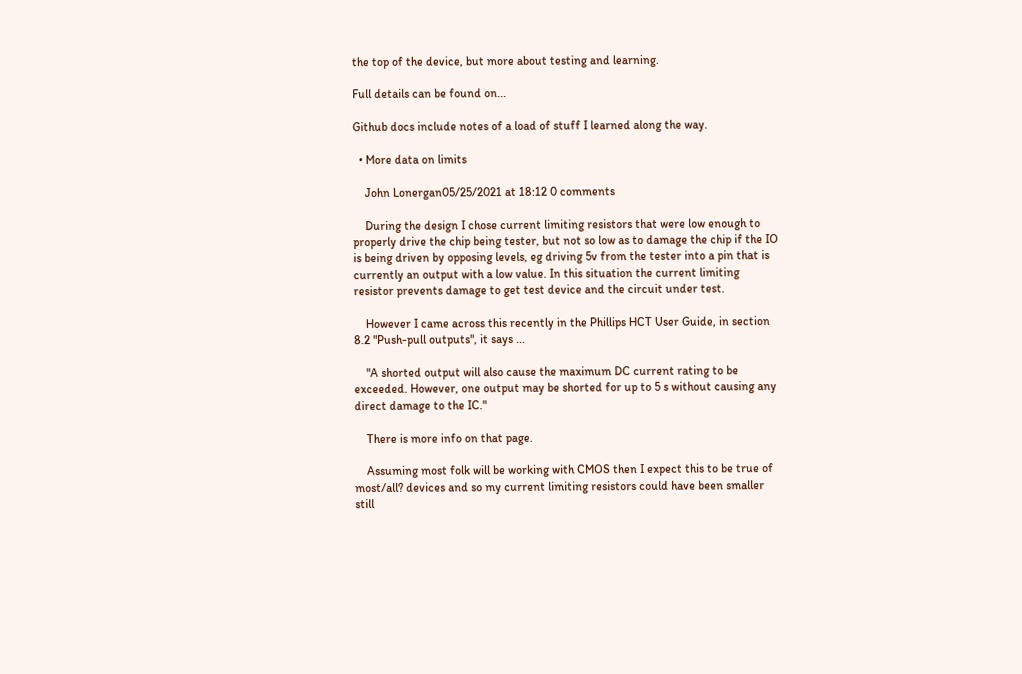the top of the device, but more about testing and learning.

Full details can be found on...

Github docs include notes of a load of stuff I learned along the way.

  • More data on limits

    John Lonergan05/25/2021 at 18:12 0 comments

    During the design I chose current limiting resistors that were low enough to properly drive the chip being tester, but not so low as to damage the chip if the IO is being driven by opposing levels, eg driving 5v from the tester into a pin that is currently an output with a low value. In this situation the current limiting resistor prevents damage to get test device and the circuit under test.

    However I came across this recently in the Phillips HCT User Guide, in section 8.2 "Push-pull outputs", it says ...

    "A shorted output will also cause the maximum DC current rating to be exceeded. However, one output may be shorted for up to 5 s without causing any direct damage to the IC."

    There is more info on that page.

    Assuming most folk will be working with CMOS then I expect this to be true of most/all? devices and so my current limiting resistors could have been smaller still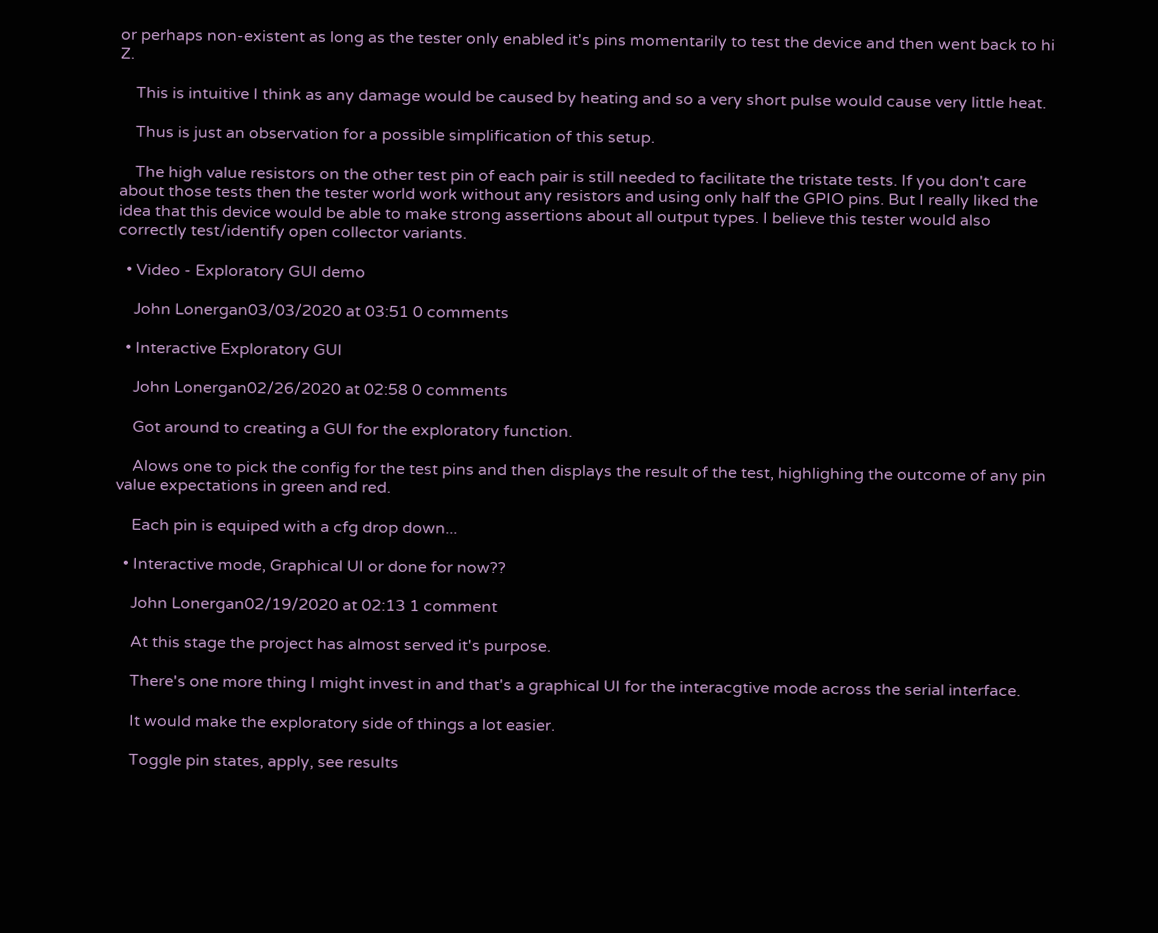or perhaps non-existent as long as the tester only enabled it's pins momentarily to test the device and then went back to hi Z.

    This is intuitive I think as any damage would be caused by heating and so a very short pulse would cause very little heat.

    Thus is just an observation for a possible simplification of this setup.

    The high value resistors on the other test pin of each pair is still needed to facilitate the tristate tests. If you don't care about those tests then the tester world work without any resistors and using only half the GPIO pins. But I really liked the idea that this device would be able to make strong assertions about all output types. I believe this tester would also correctly test/identify open collector variants.

  • Video - Exploratory GUI demo

    John Lonergan03/03/2020 at 03:51 0 comments

  • Interactive Exploratory GUI

    John Lonergan02/26/2020 at 02:58 0 comments

    Got around to creating a GUI for the exploratory function.

    Alows one to pick the config for the test pins and then displays the result of the test, highlighing the outcome of any pin value expectations in green and red.

    Each pin is equiped with a cfg drop down...

  • Interactive mode, Graphical UI or done for now??

    John Lonergan02/19/2020 at 02:13 1 comment

    At this stage the project has almost served it's purpose.

    There's one more thing I might invest in and that's a graphical UI for the interacgtive mode across the serial interface.

    It would make the exploratory side of things a lot easier.

    Toggle pin states, apply, see results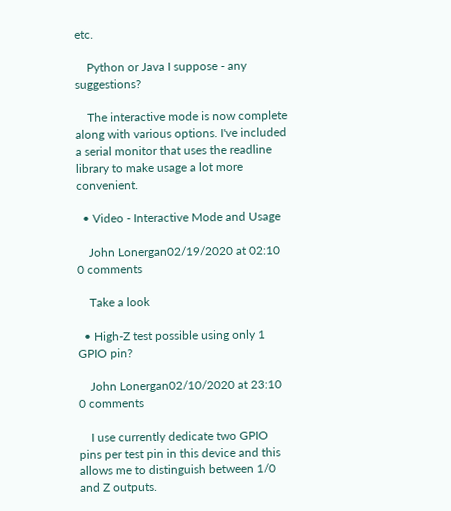etc.

    Python or Java I suppose - any suggestions?

    The interactive mode is now complete along with various options. I've included a serial monitor that uses the readline library to make usage a lot more convenient.

  • Video - Interactive Mode and Usage

    John Lonergan02/19/2020 at 02:10 0 comments

    Take a look

  • High-Z test possible using only 1 GPIO pin?

    John Lonergan02/10/2020 at 23:10 0 comments

    I use currently dedicate two GPIO pins per test pin in this device and this allows me to distinguish between 1/0 and Z outputs.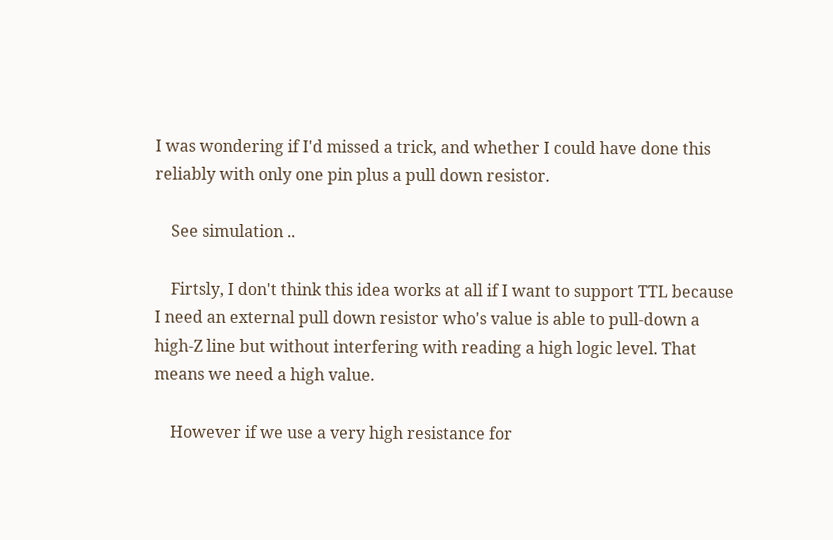I was wondering if I'd missed a trick, and whether I could have done this reliably with only one pin plus a pull down resistor.

    See simulation ..

    Firtsly, I don't think this idea works at all if I want to support TTL because I need an external pull down resistor who's value is able to pull-down a high-Z line but without interfering with reading a high logic level. That means we need a high value.

    However if we use a very high resistance for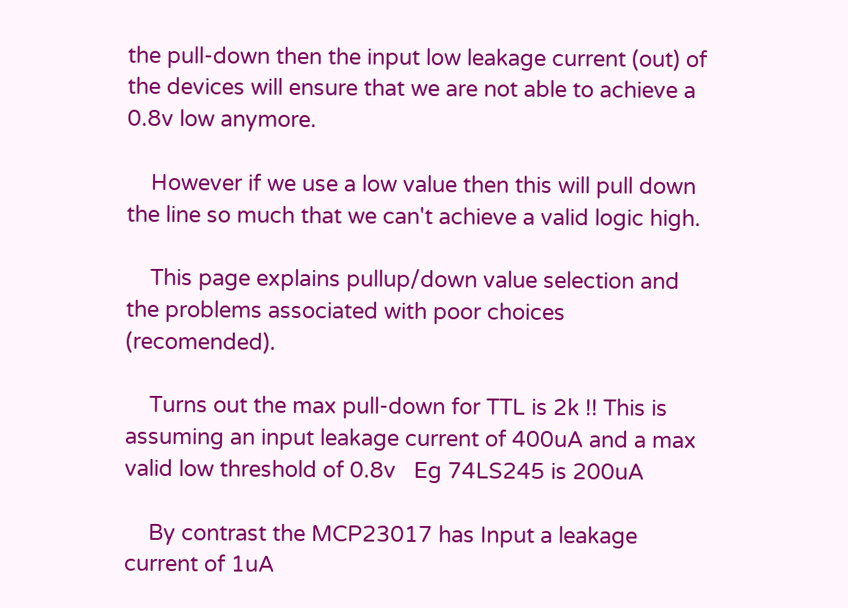the pull-down then the input low leakage current (out) of the devices will ensure that we are not able to achieve a 0.8v low anymore.

    However if we use a low value then this will pull down the line so much that we can't achieve a valid logic high.

    This page explains pullup/down value selection and the problems associated with poor choices (recomended).

    Turns out the max pull-down for TTL is 2k !! This is assuming an input leakage current of 400uA and a max valid low threshold of 0.8v   Eg 74LS245 is 200uA

    By contrast the MCP23017 has Input a leakage current of 1uA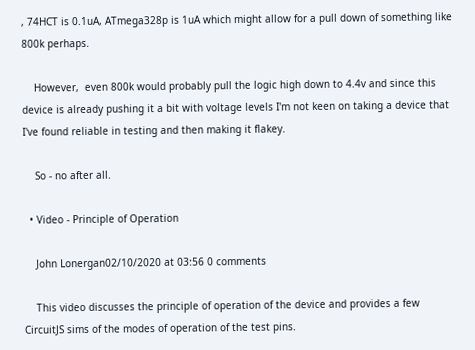, 74HCT is 0.1uA, ATmega328p is 1uA which might allow for a pull down of something like 800k perhaps.

    However,  even 800k would probably pull the logic high down to 4.4v and since this device is already pushing it a bit with voltage levels I'm not keen on taking a device that I've found reliable in testing and then making it flakey.

    So - no after all.

  • Video - Principle of Operation

    John Lonergan02/10/2020 at 03:56 0 comments

    This video discusses the principle of operation of the device and provides a few CircuitJS sims of the modes of operation of the test pins.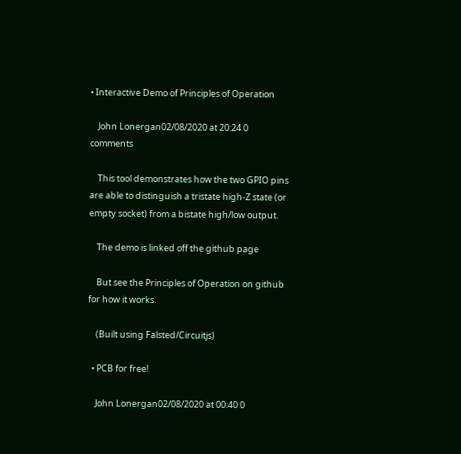• Interactive Demo of Principles of Operation

    John Lonergan02/08/2020 at 20:24 0 comments

    This tool demonstrates how the two GPIO pins are able to distinguish a tristate high-Z state (or empty socket) from a bistate high/low output.

    The demo is linked off the github page

    But see the Principles of Operation on github for how it works.

    (Built using Falsted/Circuitjs)

  • PCB for free!

    John Lonergan02/08/2020 at 00:40 0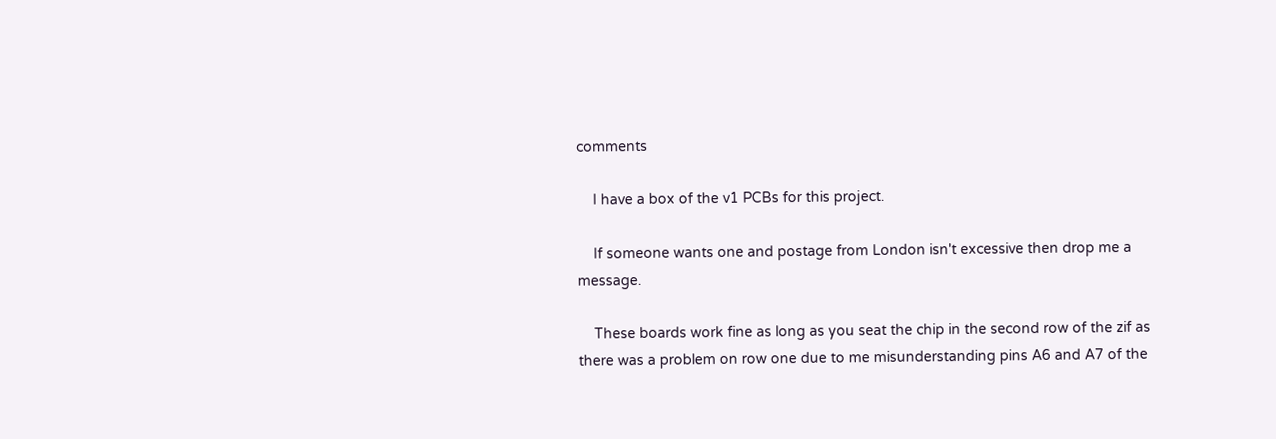comments

    I have a box of the v1 PCBs for this project.

    If someone wants one and postage from London isn't excessive then drop me a message.

    These boards work fine as long as you seat the chip in the second row of the zif as there was a problem on row one due to me misunderstanding pins A6 and A7 of the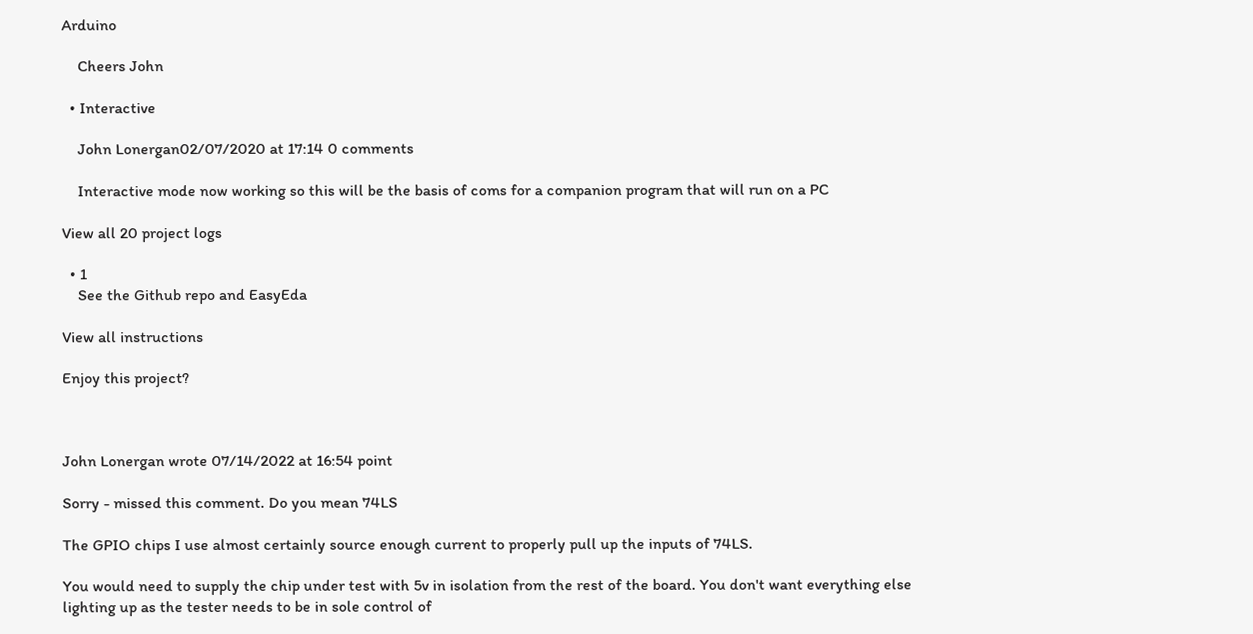Arduino

    Cheers John

  • Interactive

    John Lonergan02/07/2020 at 17:14 0 comments

    Interactive mode now working so this will be the basis of coms for a companion program that will run on a PC

View all 20 project logs

  • 1
    See the Github repo and EasyEda

View all instructions

Enjoy this project?



John Lonergan wrote 07/14/2022 at 16:54 point

Sorry - missed this comment. Do you mean 74LS

The GPIO chips I use almost certainly source enough current to properly pull up the inputs of 74LS.

You would need to supply the chip under test with 5v in isolation from the rest of the board. You don't want everything else lighting up as the tester needs to be in sole control of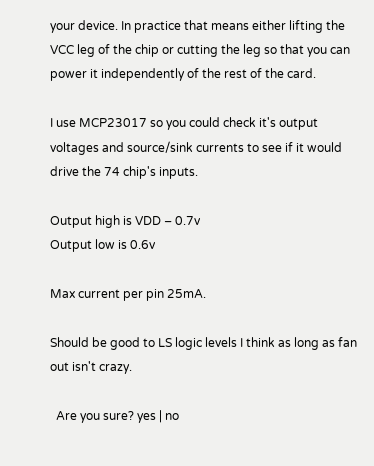your device. In practice that means either lifting the VCC leg of the chip or cutting the leg so that you can power it independently of the rest of the card.

I use MCP23017 so you could check it's output voltages and source/sink currents to see if it would drive the 74 chip's inputs.

Output high is VDD – 0.7v
Output low is 0.6v

Max current per pin 25mA.

Should be good to LS logic levels I think as long as fan out isn't crazy.

  Are you sure? yes | no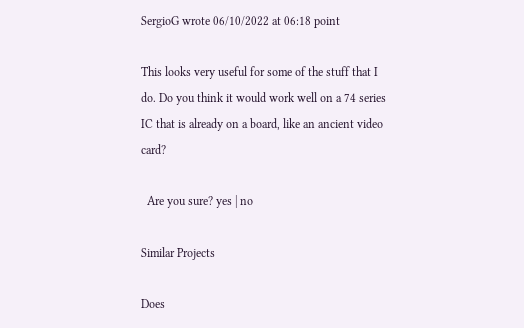SergioG wrote 06/10/2022 at 06:18 point

This looks very useful for some of the stuff that I do. Do you think it would work well on a 74 series IC that is already on a board, like an ancient video card?

  Are you sure? yes | no

Similar Projects

Does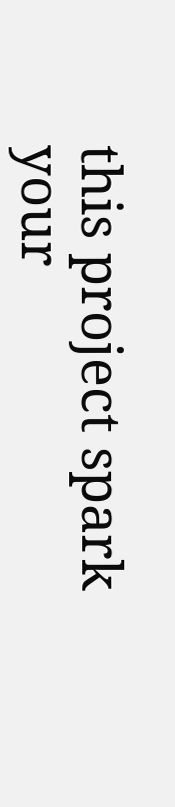this project spark your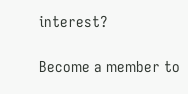interest?

Become a member to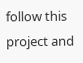follow this project and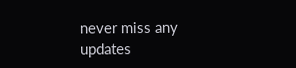never miss any updates